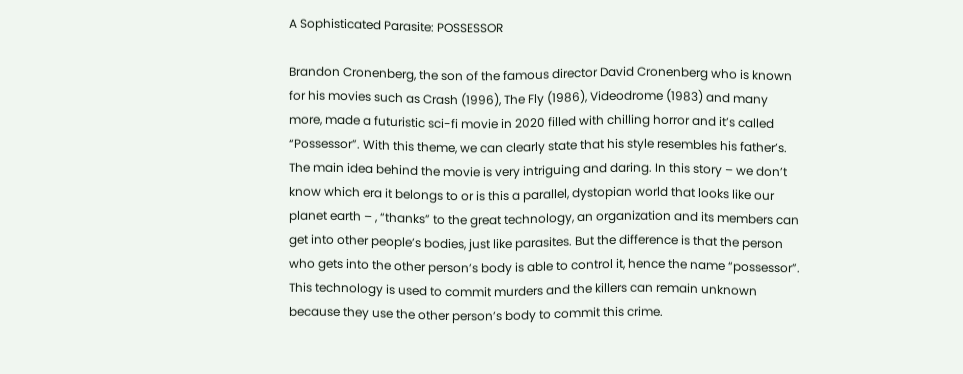A Sophisticated Parasite: POSSESSOR

Brandon Cronenberg, the son of the famous director David Cronenberg who is known for his movies such as Crash (1996), The Fly (1986), Videodrome (1983) and many more, made a futuristic sci-fi movie in 2020 filled with chilling horror and it’s called “Possessor”. With this theme, we can clearly state that his style resembles his father’s. The main idea behind the movie is very intriguing and daring. In this story – we don’t know which era it belongs to or is this a parallel, dystopian world that looks like our planet earth – , “thanks” to the great technology, an organization and its members can get into other people’s bodies, just like parasites. But the difference is that the person who gets into the other person’s body is able to control it, hence the name “possessor”. This technology is used to commit murders and the killers can remain unknown because they use the other person’s body to commit this crime.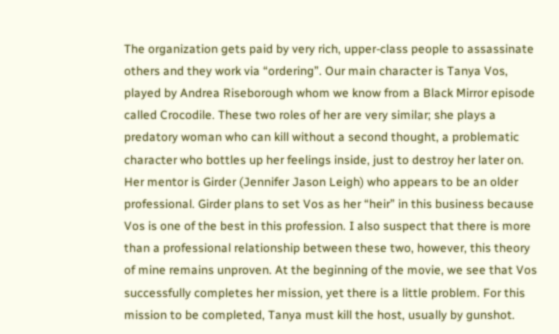The organization gets paid by very rich, upper-class people to assassinate others and they work via “ordering”. Our main character is Tanya Vos, played by Andrea Riseborough whom we know from a Black Mirror episode called Crocodile. These two roles of her are very similar; she plays a predatory woman who can kill without a second thought, a problematic character who bottles up her feelings inside, just to destroy her later on. Her mentor is Girder (Jennifer Jason Leigh) who appears to be an older professional. Girder plans to set Vos as her “heir” in this business because Vos is one of the best in this profession. I also suspect that there is more than a professional relationship between these two, however, this theory of mine remains unproven. At the beginning of the movie, we see that Vos successfully completes her mission, yet there is a little problem. For this mission to be completed, Tanya must kill the host, usually by gunshot.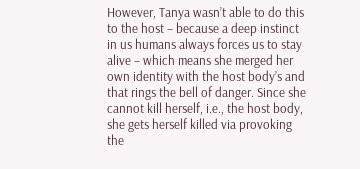However, Tanya wasn’t able to do this to the host – because a deep instinct in us humans always forces us to stay alive – which means she merged her own identity with the host body’s and that rings the bell of danger. Since she cannot kill herself, i.e., the host body, she gets herself killed via provoking the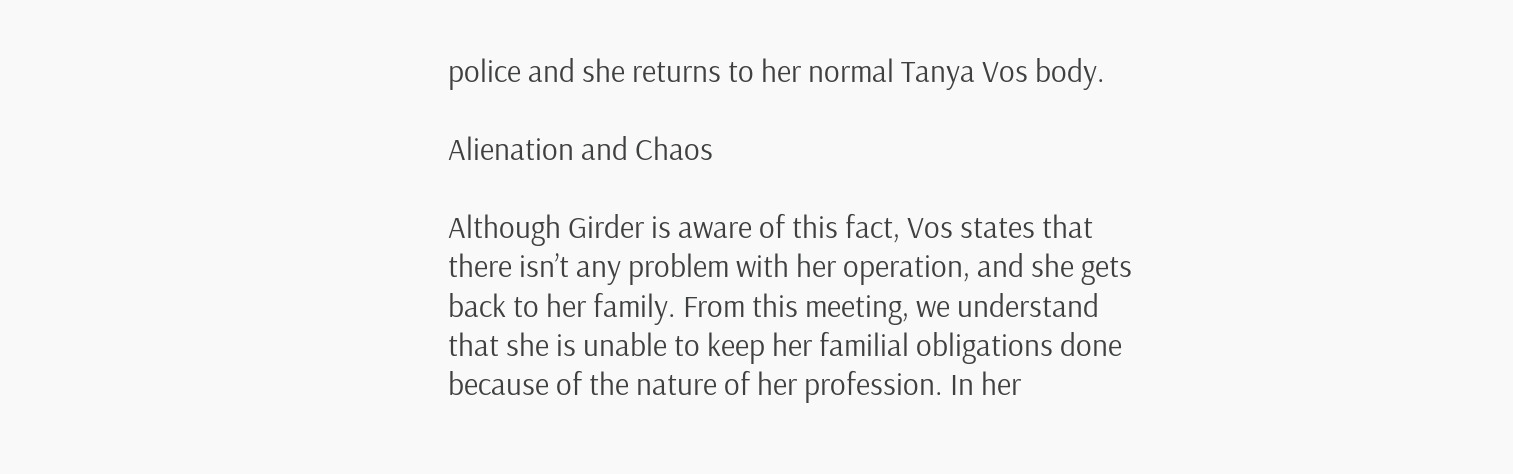police and she returns to her normal Tanya Vos body.

Alienation and Chaos

Although Girder is aware of this fact, Vos states that there isn’t any problem with her operation, and she gets back to her family. From this meeting, we understand that she is unable to keep her familial obligations done because of the nature of her profession. In her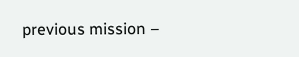previous mission –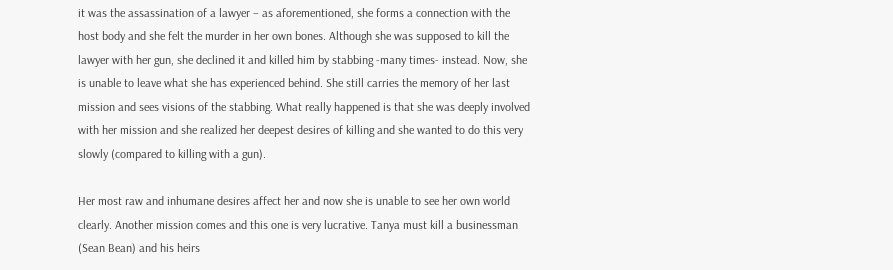it was the assassination of a lawyer – as aforementioned, she forms a connection with the host body and she felt the murder in her own bones. Although she was supposed to kill the lawyer with her gun, she declined it and killed him by stabbing -many times- instead. Now, she is unable to leave what she has experienced behind. She still carries the memory of her last mission and sees visions of the stabbing. What really happened is that she was deeply involved with her mission and she realized her deepest desires of killing and she wanted to do this very slowly (compared to killing with a gun).

Her most raw and inhumane desires affect her and now she is unable to see her own world clearly. Another mission comes and this one is very lucrative. Tanya must kill a businessman (Sean Bean) and his heirs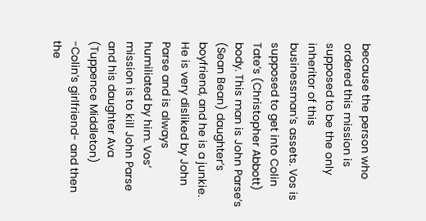because the person who ordered this mission is supposed to be the only inheritor of this businessman’s assets. Vos is supposed to get into Colin Tate’s (Christopher Abbott) body. This man is John Parse’s (Sean Bean) daughter’s boyfriend, and he is a junkie. He is very disliked by John Parse and is always humiliated by him. Vos’ mission is to kill John Parse and his daughter Ava (Tuppence Middleton) -Colin’s girlfriend- and then the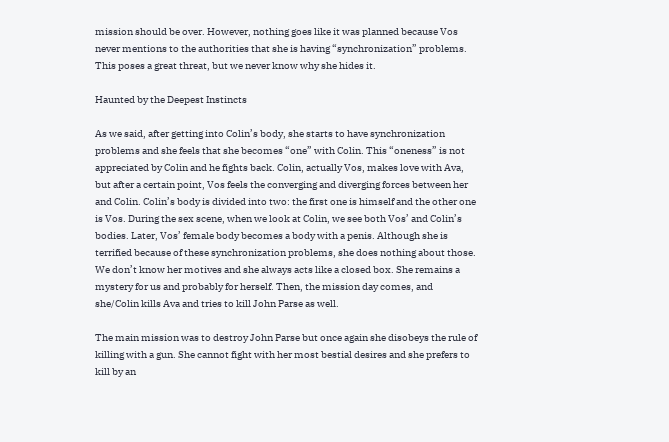mission should be over. However, nothing goes like it was planned because Vos never mentions to the authorities that she is having “synchronization” problems. This poses a great threat, but we never know why she hides it.

Haunted by the Deepest Instincts

As we said, after getting into Colin’s body, she starts to have synchronization problems and she feels that she becomes “one” with Colin. This “oneness” is not appreciated by Colin and he fights back. Colin, actually Vos, makes love with Ava, but after a certain point, Vos feels the converging and diverging forces between her and Colin. Colin’s body is divided into two: the first one is himself and the other one is Vos. During the sex scene, when we look at Colin, we see both Vos’ and Colin’s bodies. Later, Vos’ female body becomes a body with a penis. Although she is terrified because of these synchronization problems, she does nothing about those. We don’t know her motives and she always acts like a closed box. She remains a mystery for us and probably for herself. Then, the mission day comes, and she/Colin kills Ava and tries to kill John Parse as well.

The main mission was to destroy John Parse but once again she disobeys the rule of killing with a gun. She cannot fight with her most bestial desires and she prefers to kill by an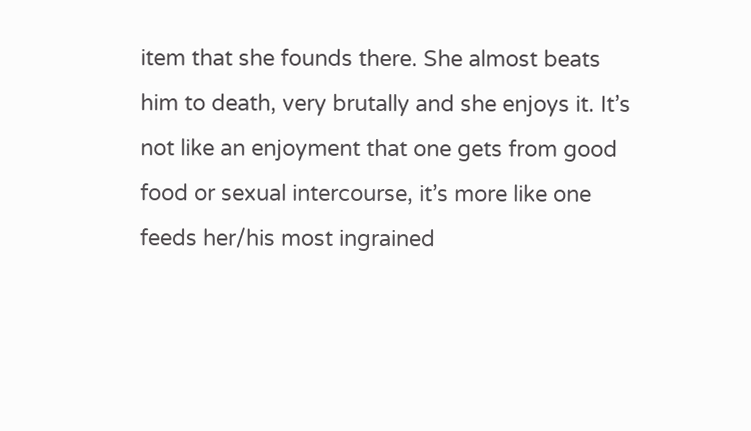item that she founds there. She almost beats him to death, very brutally and she enjoys it. It’s not like an enjoyment that one gets from good food or sexual intercourse, it’s more like one feeds her/his most ingrained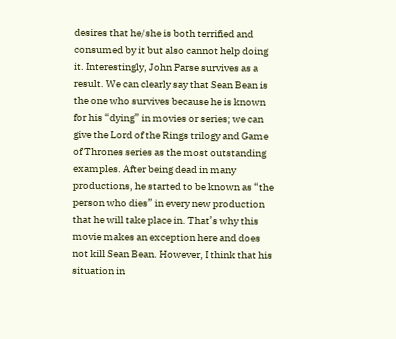desires that he/she is both terrified and consumed by it but also cannot help doing it. Interestingly, John Parse survives as a result. We can clearly say that Sean Bean is the one who survives because he is known for his “dying” in movies or series; we can give the Lord of the Rings trilogy and Game of Thrones series as the most outstanding examples. After being dead in many productions, he started to be known as “the person who dies” in every new production that he will take place in. That’s why this movie makes an exception here and does not kill Sean Bean. However, I think that his situation in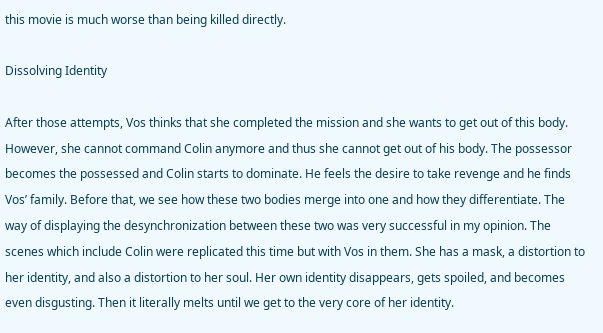this movie is much worse than being killed directly.

Dissolving Identity

After those attempts, Vos thinks that she completed the mission and she wants to get out of this body. However, she cannot command Colin anymore and thus she cannot get out of his body. The possessor becomes the possessed and Colin starts to dominate. He feels the desire to take revenge and he finds Vos’ family. Before that, we see how these two bodies merge into one and how they differentiate. The way of displaying the desynchronization between these two was very successful in my opinion. The scenes which include Colin were replicated this time but with Vos in them. She has a mask, a distortion to her identity, and also a distortion to her soul. Her own identity disappears, gets spoiled, and becomes even disgusting. Then it literally melts until we get to the very core of her identity.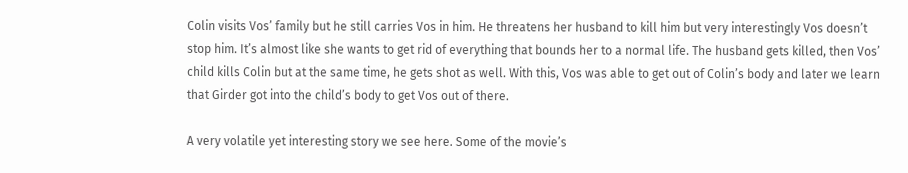Colin visits Vos’ family but he still carries Vos in him. He threatens her husband to kill him but very interestingly Vos doesn’t stop him. It’s almost like she wants to get rid of everything that bounds her to a normal life. The husband gets killed, then Vos’ child kills Colin but at the same time, he gets shot as well. With this, Vos was able to get out of Colin’s body and later we learn that Girder got into the child’s body to get Vos out of there.

A very volatile yet interesting story we see here. Some of the movie’s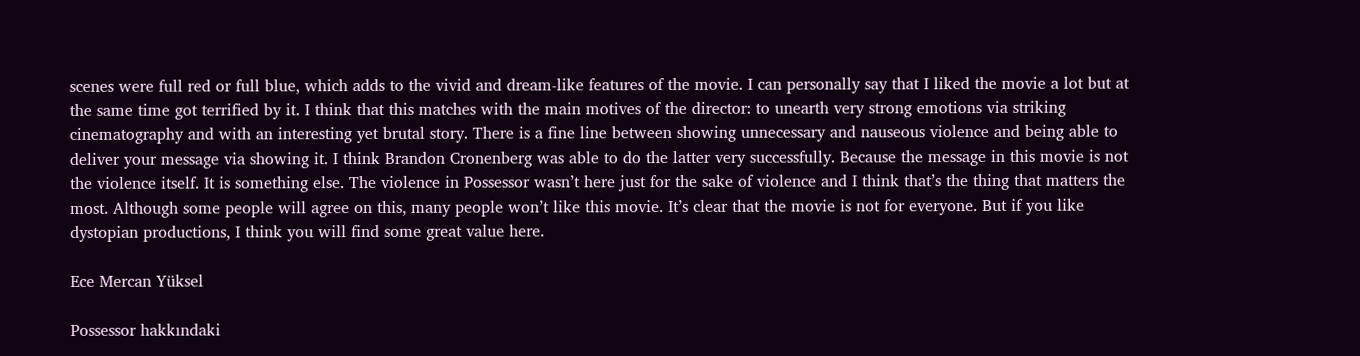scenes were full red or full blue, which adds to the vivid and dream-like features of the movie. I can personally say that I liked the movie a lot but at the same time got terrified by it. I think that this matches with the main motives of the director: to unearth very strong emotions via striking cinematography and with an interesting yet brutal story. There is a fine line between showing unnecessary and nauseous violence and being able to deliver your message via showing it. I think Brandon Cronenberg was able to do the latter very successfully. Because the message in this movie is not the violence itself. It is something else. The violence in Possessor wasn’t here just for the sake of violence and I think that’s the thing that matters the most. Although some people will agree on this, many people won’t like this movie. It’s clear that the movie is not for everyone. But if you like dystopian productions, I think you will find some great value here.

Ece Mercan Yüksel

Possessor hakkındaki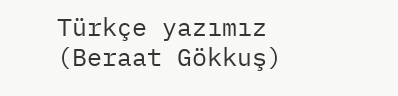Türkçe yazımız (Beraat Gökkuş)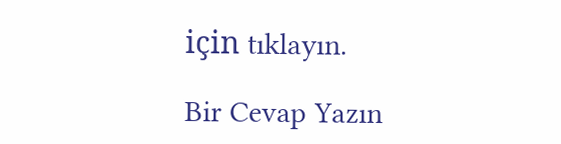için tıklayın.

Bir Cevap Yazın